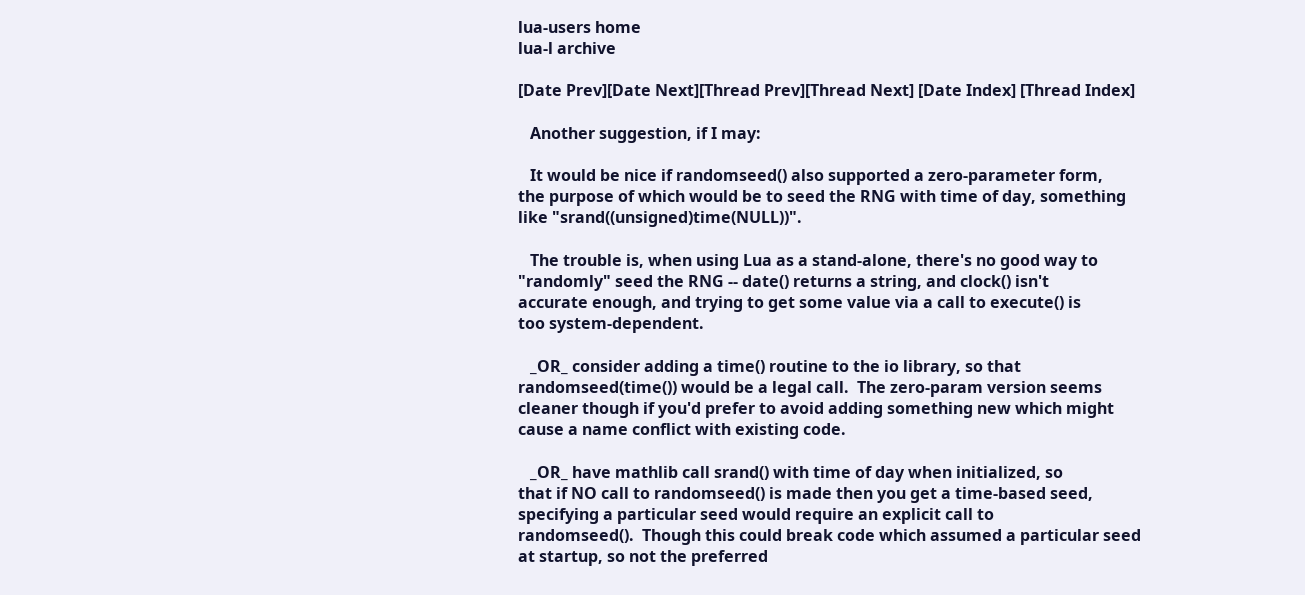lua-users home
lua-l archive

[Date Prev][Date Next][Thread Prev][Thread Next] [Date Index] [Thread Index]

   Another suggestion, if I may:

   It would be nice if randomseed() also supported a zero-parameter form,
the purpose of which would be to seed the RNG with time of day, something
like "srand((unsigned)time(NULL))".

   The trouble is, when using Lua as a stand-alone, there's no good way to
"randomly" seed the RNG -- date() returns a string, and clock() isn't
accurate enough, and trying to get some value via a call to execute() is
too system-dependent.

   _OR_ consider adding a time() routine to the io library, so that
randomseed(time()) would be a legal call.  The zero-param version seems
cleaner though if you'd prefer to avoid adding something new which might
cause a name conflict with existing code.

   _OR_ have mathlib call srand() with time of day when initialized, so
that if NO call to randomseed() is made then you get a time-based seed,
specifying a particular seed would require an explicit call to
randomseed().  Though this could break code which assumed a particular seed
at startup, so not the preferred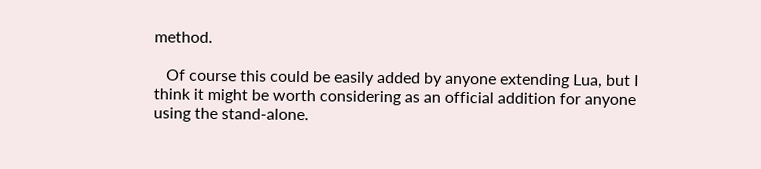method.

   Of course this could be easily added by anyone extending Lua, but I
think it might be worth considering as an official addition for anyone
using the stand-alone.